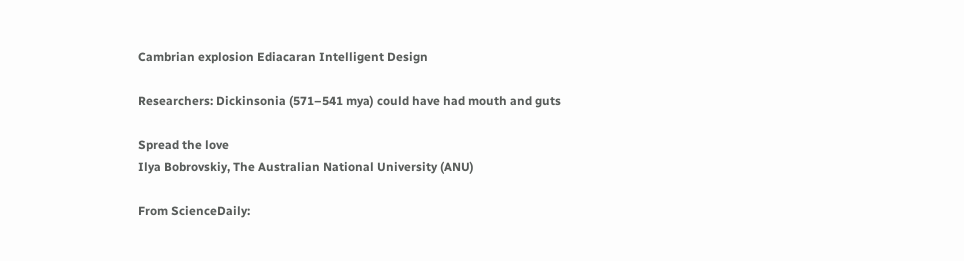Cambrian explosion Ediacaran Intelligent Design

Researchers: Dickinsonia (571–541 mya) could have had mouth and guts

Spread the love
Ilya Bobrovskiy, The Australian National University (ANU)

From ScienceDaily: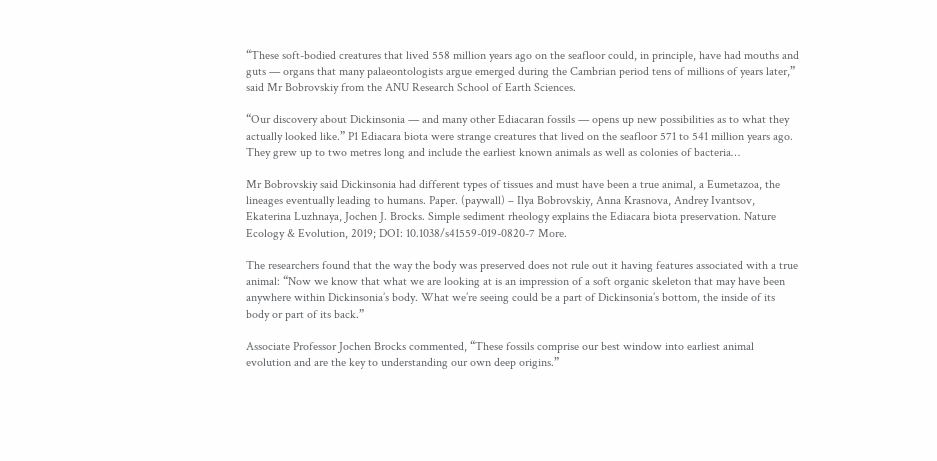“These soft-bodied creatures that lived 558 million years ago on the seafloor could, in principle, have had mouths and guts — organs that many palaeontologists argue emerged during the Cambrian period tens of millions of years later,” said Mr Bobrovskiy from the ANU Research School of Earth Sciences.

“Our discovery about Dickinsonia — and many other Ediacaran fossils — opens up new possibilities as to what they actually looked like.” P1 Ediacara biota were strange creatures that lived on the seafloor 571 to 541 million years ago. They grew up to two metres long and include the earliest known animals as well as colonies of bacteria…

Mr Bobrovskiy said Dickinsonia had different types of tissues and must have been a true animal, a Eumetazoa, the lineages eventually leading to humans. Paper. (paywall) – Ilya Bobrovskiy, Anna Krasnova, Andrey Ivantsov, Ekaterina Luzhnaya, Jochen J. Brocks. Simple sediment rheology explains the Ediacara biota preservation. Nature Ecology & Evolution, 2019; DOI: 10.1038/s41559-019-0820-7 More.

The researchers found that the way the body was preserved does not rule out it having features associated with a true animal: “Now we know that what we are looking at is an impression of a soft organic skeleton that may have been anywhere within Dickinsonia’s body. What we’re seeing could be a part of Dickinsonia’s bottom, the inside of its body or part of its back.”

Associate Professor Jochen Brocks commented, “These fossils comprise our best window into earliest animal evolution and are the key to understanding our own deep origins.”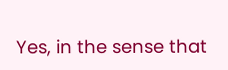Yes, in the sense that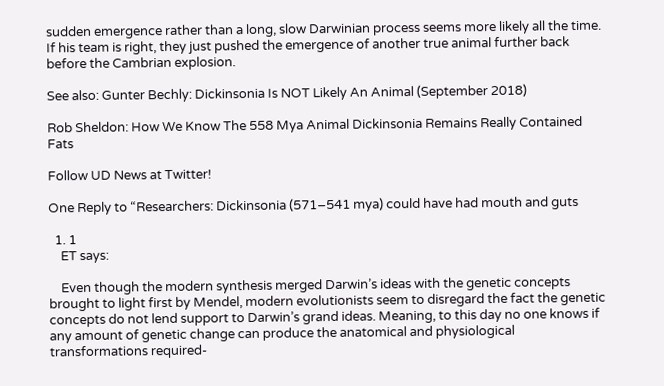sudden emergence rather than a long, slow Darwinian process seems more likely all the time. If his team is right, they just pushed the emergence of another true animal further back before the Cambrian explosion.

See also: Gunter Bechly: Dickinsonia Is NOT Likely An Animal (September 2018)

Rob Sheldon: How We Know The 558 Mya Animal Dickinsonia Remains Really Contained Fats

Follow UD News at Twitter!

One Reply to “Researchers: Dickinsonia (571–541 mya) could have had mouth and guts

  1. 1
    ET says:

    Even though the modern synthesis merged Darwin’s ideas with the genetic concepts brought to light first by Mendel, modern evolutionists seem to disregard the fact the genetic concepts do not lend support to Darwin’s grand ideas. Meaning, to this day no one knows if any amount of genetic change can produce the anatomical and physiological transformations required-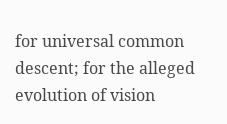for universal common descent; for the alleged evolution of vision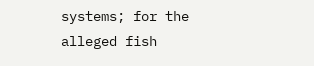systems; for the alleged fish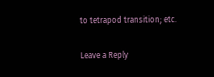to tetrapod transition; etc.

Leave a Reply